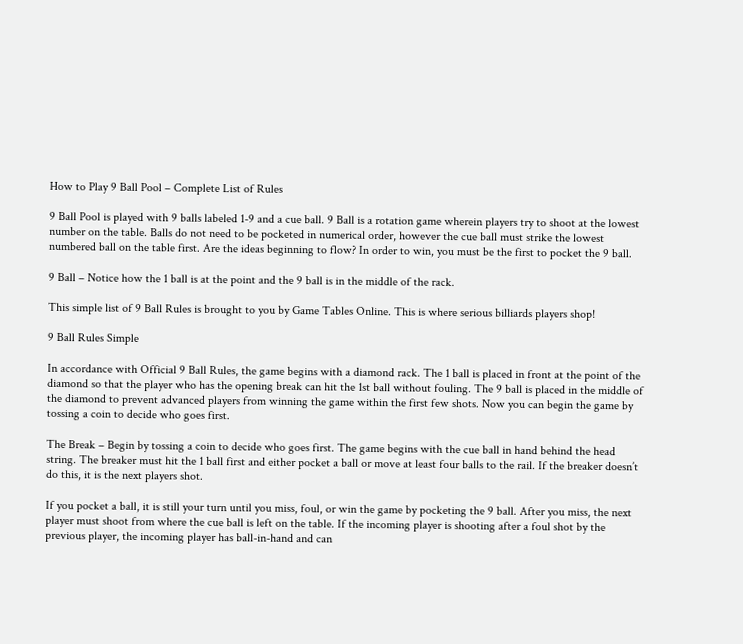How to Play 9 Ball Pool – Complete List of Rules

9 Ball Pool is played with 9 balls labeled 1-9 and a cue ball. 9 Ball is a rotation game wherein players try to shoot at the lowest number on the table. Balls do not need to be pocketed in numerical order, however the cue ball must strike the lowest numbered ball on the table first. Are the ideas beginning to flow? In order to win, you must be the first to pocket the 9 ball.

9 Ball – Notice how the 1 ball is at the point and the 9 ball is in the middle of the rack.

This simple list of 9 Ball Rules is brought to you by Game Tables Online. This is where serious billiards players shop!

9 Ball Rules Simple

In accordance with Official 9 Ball Rules, the game begins with a diamond rack. The 1 ball is placed in front at the point of the diamond so that the player who has the opening break can hit the 1st ball without fouling. The 9 ball is placed in the middle of the diamond to prevent advanced players from winning the game within the first few shots. Now you can begin the game by tossing a coin to decide who goes first.

The Break – Begin by tossing a coin to decide who goes first. The game begins with the cue ball in hand behind the head string. The breaker must hit the 1 ball first and either pocket a ball or move at least four balls to the rail. If the breaker doesn’t do this, it is the next players shot.

If you pocket a ball, it is still your turn until you miss, foul, or win the game by pocketing the 9 ball. After you miss, the next player must shoot from where the cue ball is left on the table. If the incoming player is shooting after a foul shot by the previous player, the incoming player has ball-in-hand and can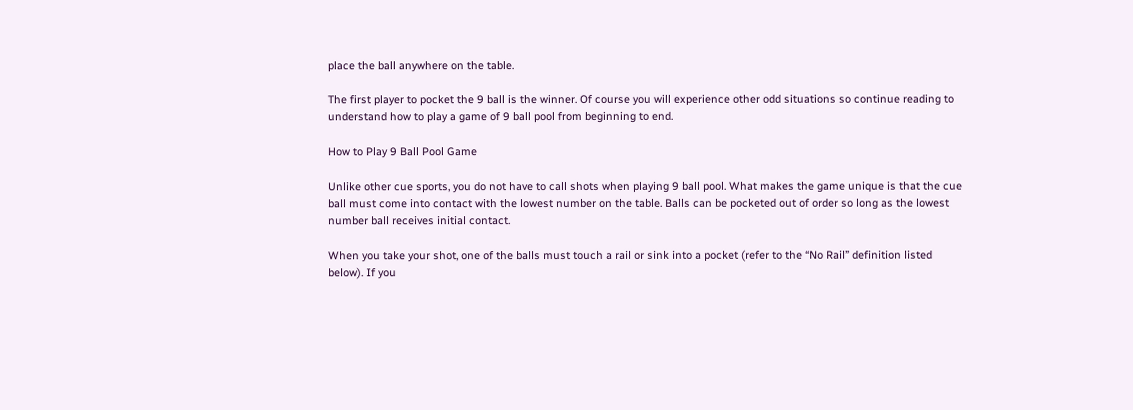place the ball anywhere on the table.

The first player to pocket the 9 ball is the winner. Of course you will experience other odd situations so continue reading to understand how to play a game of 9 ball pool from beginning to end.

How to Play 9 Ball Pool Game

Unlike other cue sports, you do not have to call shots when playing 9 ball pool. What makes the game unique is that the cue ball must come into contact with the lowest number on the table. Balls can be pocketed out of order so long as the lowest number ball receives initial contact.

When you take your shot, one of the balls must touch a rail or sink into a pocket (refer to the “No Rail” definition listed below). If you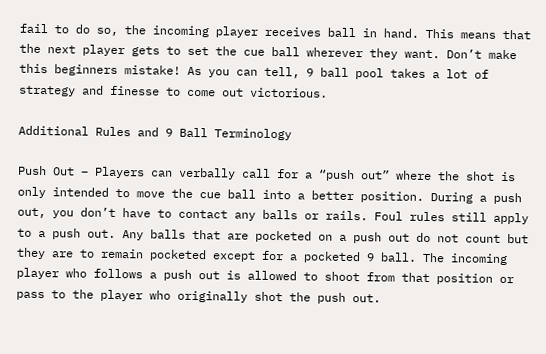fail to do so, the incoming player receives ball in hand. This means that the next player gets to set the cue ball wherever they want. Don’t make this beginners mistake! As you can tell, 9 ball pool takes a lot of strategy and finesse to come out victorious.

Additional Rules and 9 Ball Terminology

Push Out – Players can verbally call for a “push out” where the shot is only intended to move the cue ball into a better position. During a push out, you don’t have to contact any balls or rails. Foul rules still apply to a push out. Any balls that are pocketed on a push out do not count but they are to remain pocketed except for a pocketed 9 ball. The incoming player who follows a push out is allowed to shoot from that position or pass to the player who originally shot the push out.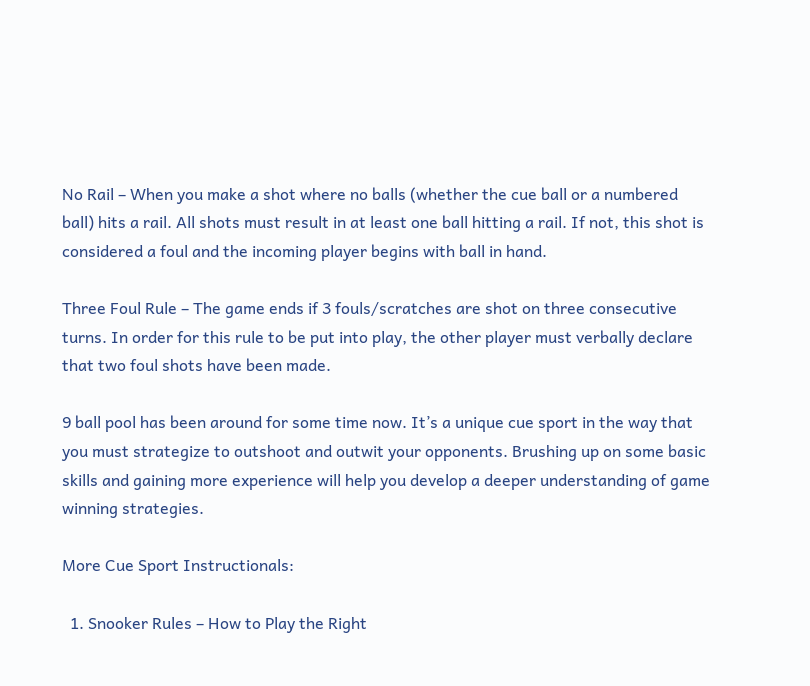No Rail – When you make a shot where no balls (whether the cue ball or a numbered ball) hits a rail. All shots must result in at least one ball hitting a rail. If not, this shot is considered a foul and the incoming player begins with ball in hand.

Three Foul Rule – The game ends if 3 fouls/scratches are shot on three consecutive turns. In order for this rule to be put into play, the other player must verbally declare that two foul shots have been made.

9 ball pool has been around for some time now. It’s a unique cue sport in the way that you must strategize to outshoot and outwit your opponents. Brushing up on some basic skills and gaining more experience will help you develop a deeper understanding of game winning strategies.

More Cue Sport Instructionals:

  1. Snooker Rules – How to Play the Right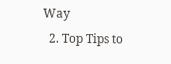Way
  2. Top Tips to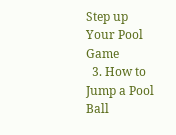Step up Your Pool Game
  3. How to Jump a Pool Ball